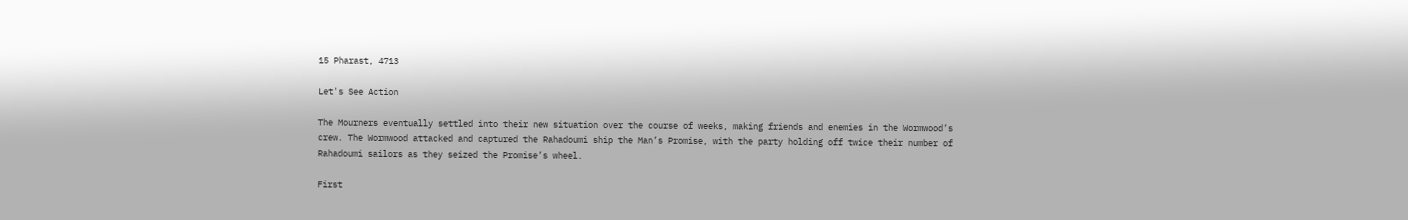15 Pharast, 4713

Let's See Action

The Mourners eventually settled into their new situation over the course of weeks, making friends and enemies in the Wormwood’s crew. The Wormwood attacked and captured the Rahadoumi ship the Man’s Promise, with the party holding off twice their number of Rahadoumi sailors as they seized the Promise’s wheel.

First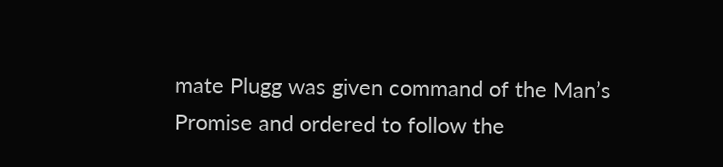mate Plugg was given command of the Man’s Promise and ordered to follow the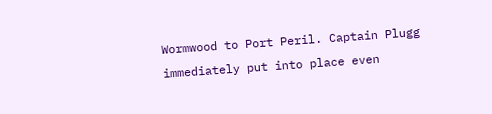Wormwood to Port Peril. Captain Plugg immediately put into place even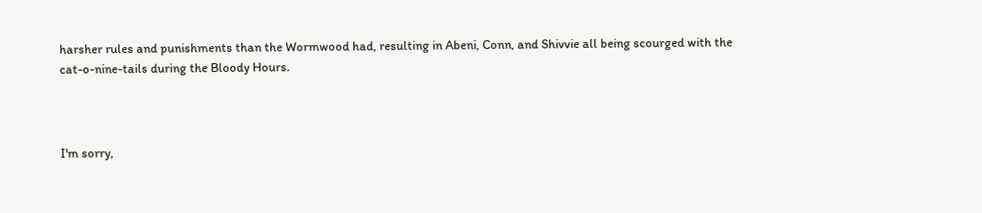harsher rules and punishments than the Wormwood had, resulting in Abeni, Conn, and Shivvie all being scourged with the cat-o-nine-tails during the Bloody Hours.



I'm sorry,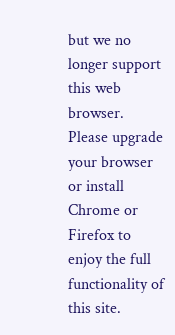but we no longer support this web browser. Please upgrade your browser or install Chrome or Firefox to enjoy the full functionality of this site.